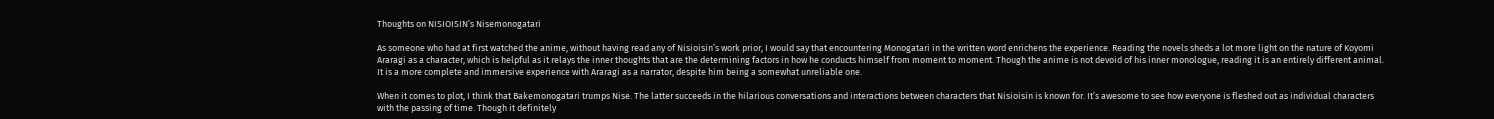Thoughts on NISIOISIN’s Nisemonogatari

As someone who had at first watched the anime, without having read any of Nisioisin’s work prior, I would say that encountering Monogatari in the written word enrichens the experience. Reading the novels sheds a lot more light on the nature of Koyomi Araragi as a character, which is helpful as it relays the inner thoughts that are the determining factors in how he conducts himself from moment to moment. Though the anime is not devoid of his inner monologue, reading it is an entirely different animal. It is a more complete and immersive experience with Araragi as a narrator, despite him being a somewhat unreliable one.

When it comes to plot, I think that Bakemonogatari trumps Nise. The latter succeeds in the hilarious conversations and interactions between characters that Nisioisin is known for. It’s awesome to see how everyone is fleshed out as individual characters with the passing of time. Though it definitely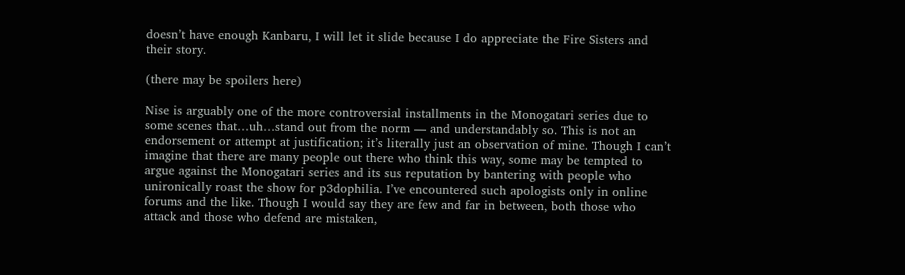doesn’t have enough Kanbaru, I will let it slide because I do appreciate the Fire Sisters and their story.

(there may be spoilers here)

Nise is arguably one of the more controversial installments in the Monogatari series due to some scenes that…uh…stand out from the norm — and understandably so. This is not an endorsement or attempt at justification; it’s literally just an observation of mine. Though I can’t imagine that there are many people out there who think this way, some may be tempted to argue against the Monogatari series and its sus reputation by bantering with people who unironically roast the show for p3dophilia. I’ve encountered such apologists only in online forums and the like. Though I would say they are few and far in between, both those who attack and those who defend are mistaken,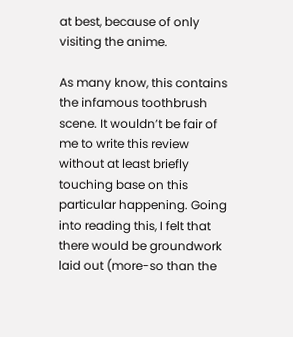at best, because of only visiting the anime.

As many know, this contains the infamous toothbrush scene. It wouldn’t be fair of me to write this review without at least briefly touching base on this particular happening. Going into reading this, I felt that there would be groundwork laid out (more-so than the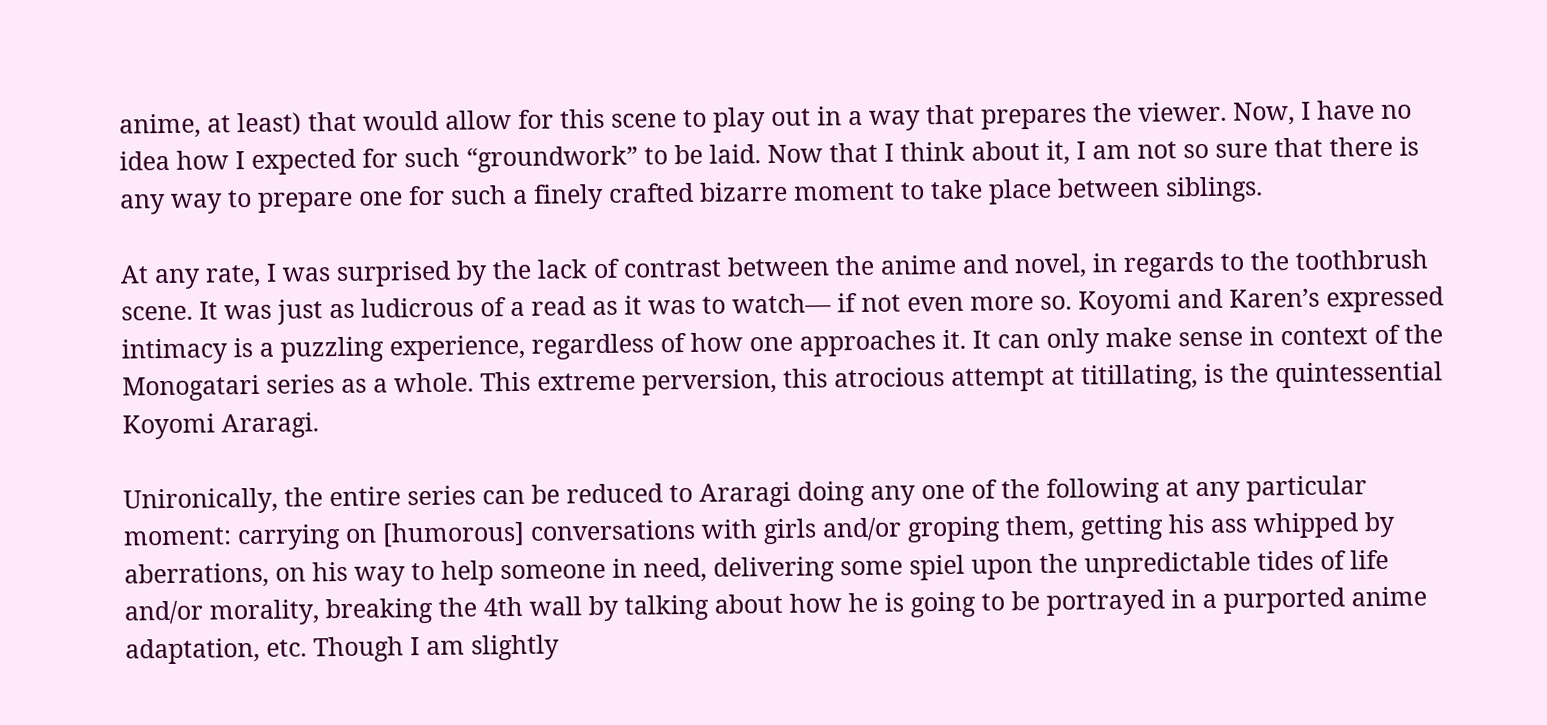anime, at least) that would allow for this scene to play out in a way that prepares the viewer. Now, I have no idea how I expected for such “groundwork” to be laid. Now that I think about it, I am not so sure that there is any way to prepare one for such a finely crafted bizarre moment to take place between siblings.

At any rate, I was surprised by the lack of contrast between the anime and novel, in regards to the toothbrush scene. It was just as ludicrous of a read as it was to watch— if not even more so. Koyomi and Karen’s expressed intimacy is a puzzling experience, regardless of how one approaches it. It can only make sense in context of the Monogatari series as a whole. This extreme perversion, this atrocious attempt at titillating, is the quintessential Koyomi Araragi.

Unironically, the entire series can be reduced to Araragi doing any one of the following at any particular moment: carrying on [humorous] conversations with girls and/or groping them, getting his ass whipped by aberrations, on his way to help someone in need, delivering some spiel upon the unpredictable tides of life and/or morality, breaking the 4th wall by talking about how he is going to be portrayed in a purported anime adaptation, etc. Though I am slightly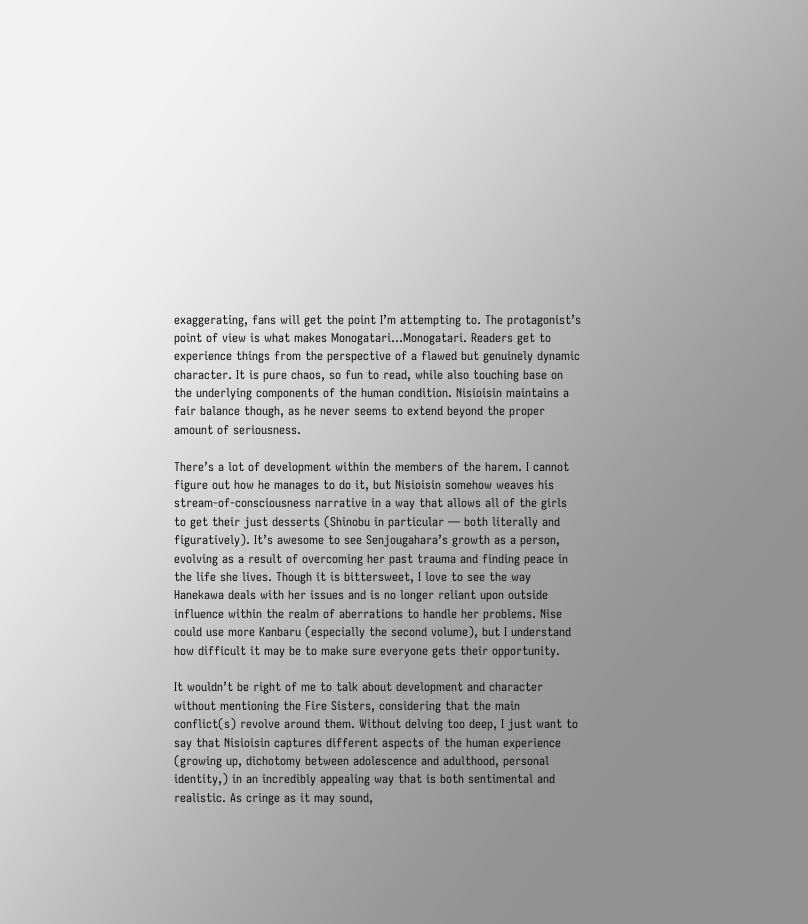exaggerating, fans will get the point I’m attempting to. The protagonist’s point of view is what makes Monogatari…Monogatari. Readers get to experience things from the perspective of a flawed but genuinely dynamic character. It is pure chaos, so fun to read, while also touching base on the underlying components of the human condition. Nisioisin maintains a fair balance though, as he never seems to extend beyond the proper amount of seriousness.

There’s a lot of development within the members of the harem. I cannot figure out how he manages to do it, but Nisioisin somehow weaves his stream-of-consciousness narrative in a way that allows all of the girls to get their just desserts (Shinobu in particular — both literally and figuratively). It’s awesome to see Senjougahara’s growth as a person, evolving as a result of overcoming her past trauma and finding peace in the life she lives. Though it is bittersweet, I love to see the way Hanekawa deals with her issues and is no longer reliant upon outside influence within the realm of aberrations to handle her problems. Nise could use more Kanbaru (especially the second volume), but I understand how difficult it may be to make sure everyone gets their opportunity.

It wouldn’t be right of me to talk about development and character without mentioning the Fire Sisters, considering that the main conflict(s) revolve around them. Without delving too deep, I just want to say that Nisioisin captures different aspects of the human experience (growing up, dichotomy between adolescence and adulthood, personal identity,) in an incredibly appealing way that is both sentimental and realistic. As cringe as it may sound,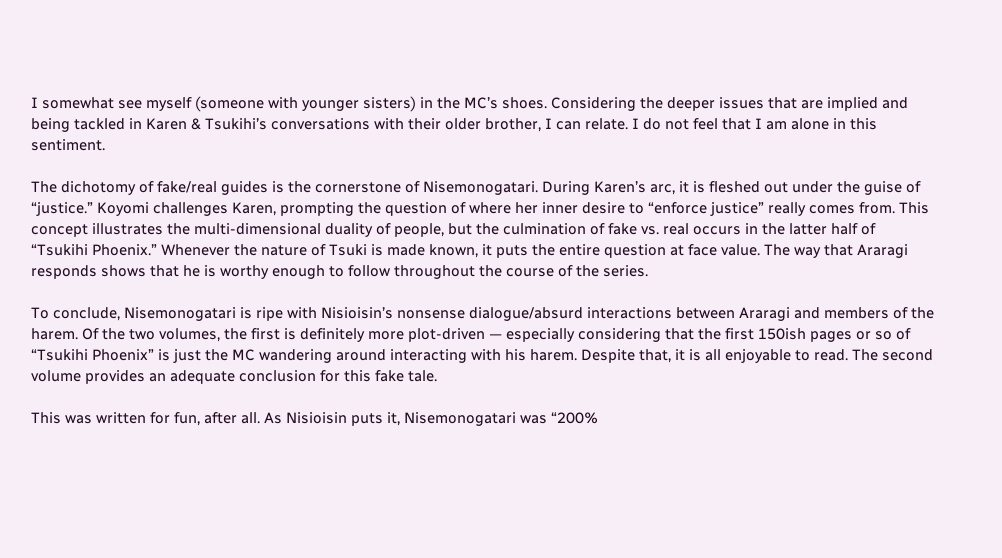I somewhat see myself (someone with younger sisters) in the MC’s shoes. Considering the deeper issues that are implied and being tackled in Karen & Tsukihi’s conversations with their older brother, I can relate. I do not feel that I am alone in this sentiment.

The dichotomy of fake/real guides is the cornerstone of Nisemonogatari. During Karen’s arc, it is fleshed out under the guise of “justice.” Koyomi challenges Karen, prompting the question of where her inner desire to “enforce justice” really comes from. This concept illustrates the multi-dimensional duality of people, but the culmination of fake vs. real occurs in the latter half of “Tsukihi Phoenix.” Whenever the nature of Tsuki is made known, it puts the entire question at face value. The way that Araragi responds shows that he is worthy enough to follow throughout the course of the series.

To conclude, Nisemonogatari is ripe with Nisioisin’s nonsense dialogue/absurd interactions between Araragi and members of the harem. Of the two volumes, the first is definitely more plot-driven — especially considering that the first 150ish pages or so of “Tsukihi Phoenix” is just the MC wandering around interacting with his harem. Despite that, it is all enjoyable to read. The second volume provides an adequate conclusion for this fake tale.

This was written for fun, after all. As Nisioisin puts it, Nisemonogatari was “200%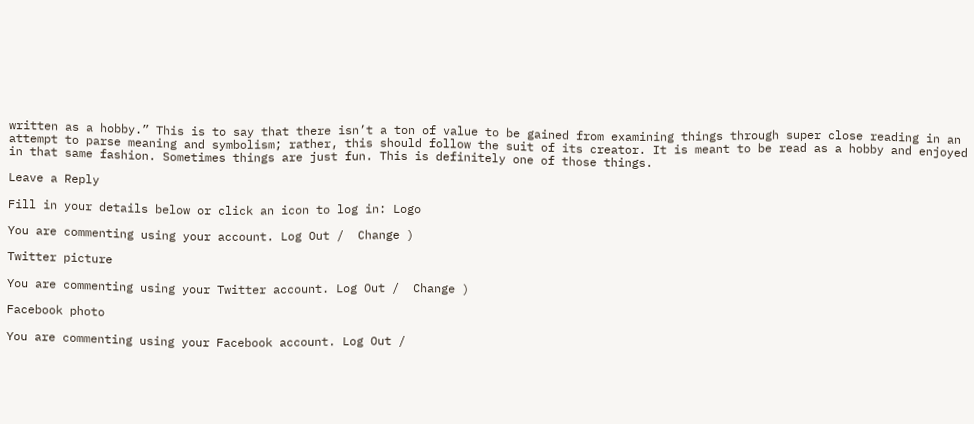written as a hobby.” This is to say that there isn’t a ton of value to be gained from examining things through super close reading in an attempt to parse meaning and symbolism; rather, this should follow the suit of its creator. It is meant to be read as a hobby and enjoyed in that same fashion. Sometimes things are just fun. This is definitely one of those things.

Leave a Reply

Fill in your details below or click an icon to log in: Logo

You are commenting using your account. Log Out /  Change )

Twitter picture

You are commenting using your Twitter account. Log Out /  Change )

Facebook photo

You are commenting using your Facebook account. Log Out /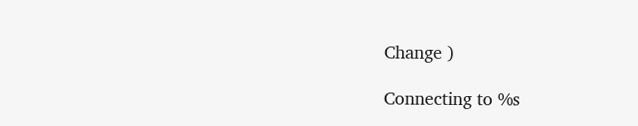Change )

Connecting to %s